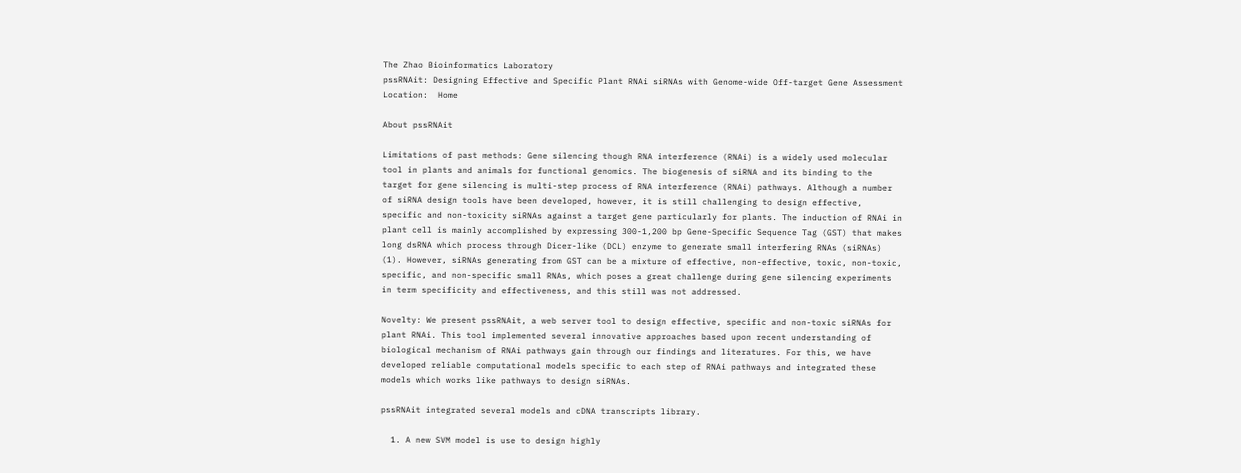The Zhao Bioinformatics Laboratory
pssRNAit: Designing Effective and Specific Plant RNAi siRNAs with Genome-wide Off-target Gene Assessment
Location:  Home

About pssRNAit

Limitations of past methods: Gene silencing though RNA interference (RNAi) is a widely used molecular tool in plants and animals for functional genomics. The biogenesis of siRNA and its binding to the target for gene silencing is multi-step process of RNA interference (RNAi) pathways. Although a number of siRNA design tools have been developed, however, it is still challenging to design effective, specific and non-toxicity siRNAs against a target gene particularly for plants. The induction of RNAi in plant cell is mainly accomplished by expressing 300-1,200 bp Gene-Specific Sequence Tag (GST) that makes long dsRNA which process through Dicer-like (DCL) enzyme to generate small interfering RNAs (siRNAs) (1). However, siRNAs generating from GST can be a mixture of effective, non-effective, toxic, non-toxic, specific, and non-specific small RNAs, which poses a great challenge during gene silencing experiments in term specificity and effectiveness, and this still was not addressed.

Novelty: We present pssRNAit, a web server tool to design effective, specific and non-toxic siRNAs for plant RNAi. This tool implemented several innovative approaches based upon recent understanding of biological mechanism of RNAi pathways gain through our findings and literatures. For this, we have developed reliable computational models specific to each step of RNAi pathways and integrated these models which works like pathways to design siRNAs.

pssRNAit integrated several models and cDNA transcripts library.

  1. A new SVM model is use to design highly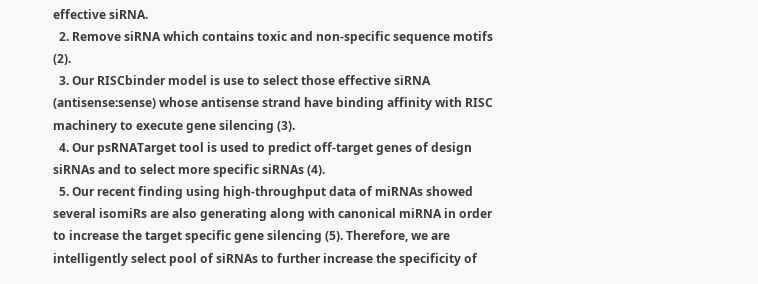effective siRNA.
  2. Remove siRNA which contains toxic and non-specific sequence motifs (2).
  3. Our RISCbinder model is use to select those effective siRNA (antisense:sense) whose antisense strand have binding affinity with RISC machinery to execute gene silencing (3).
  4. Our psRNATarget tool is used to predict off-target genes of design siRNAs and to select more specific siRNAs (4).
  5. Our recent finding using high-throughput data of miRNAs showed several isomiRs are also generating along with canonical miRNA in order to increase the target specific gene silencing (5). Therefore, we are intelligently select pool of siRNAs to further increase the specificity of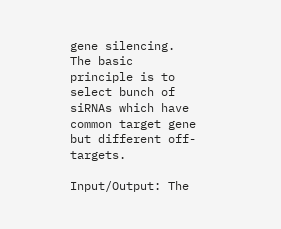gene silencing. The basic principle is to select bunch of siRNAs which have common target gene but different off-targets.

Input/Output: The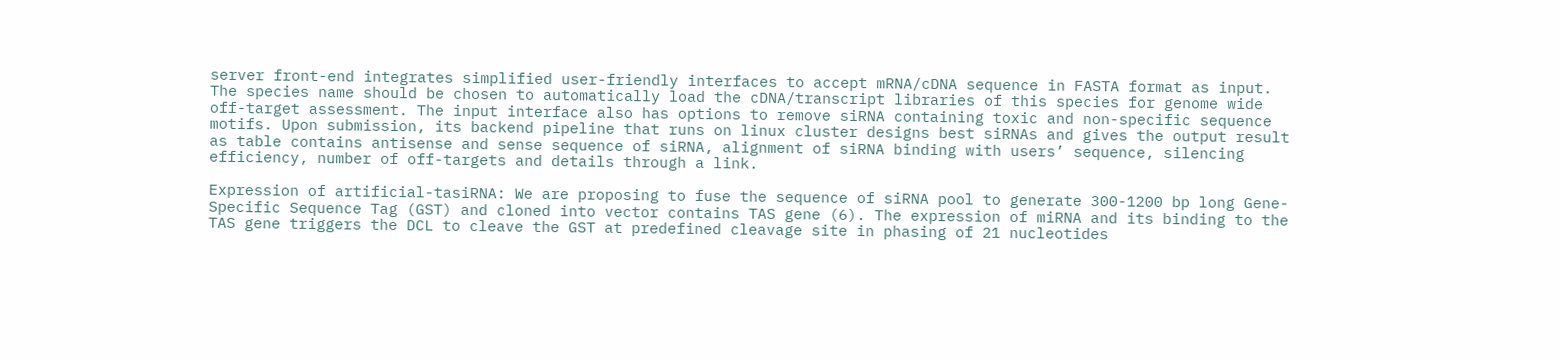server front-end integrates simplified user-friendly interfaces to accept mRNA/cDNA sequence in FASTA format as input. The species name should be chosen to automatically load the cDNA/transcript libraries of this species for genome wide off-target assessment. The input interface also has options to remove siRNA containing toxic and non-specific sequence motifs. Upon submission, its backend pipeline that runs on linux cluster designs best siRNAs and gives the output result as table contains antisense and sense sequence of siRNA, alignment of siRNA binding with users’ sequence, silencing efficiency, number of off-targets and details through a link.

Expression of artificial-tasiRNA: We are proposing to fuse the sequence of siRNA pool to generate 300-1200 bp long Gene-Specific Sequence Tag (GST) and cloned into vector contains TAS gene (6). The expression of miRNA and its binding to the TAS gene triggers the DCL to cleave the GST at predefined cleavage site in phasing of 21 nucleotides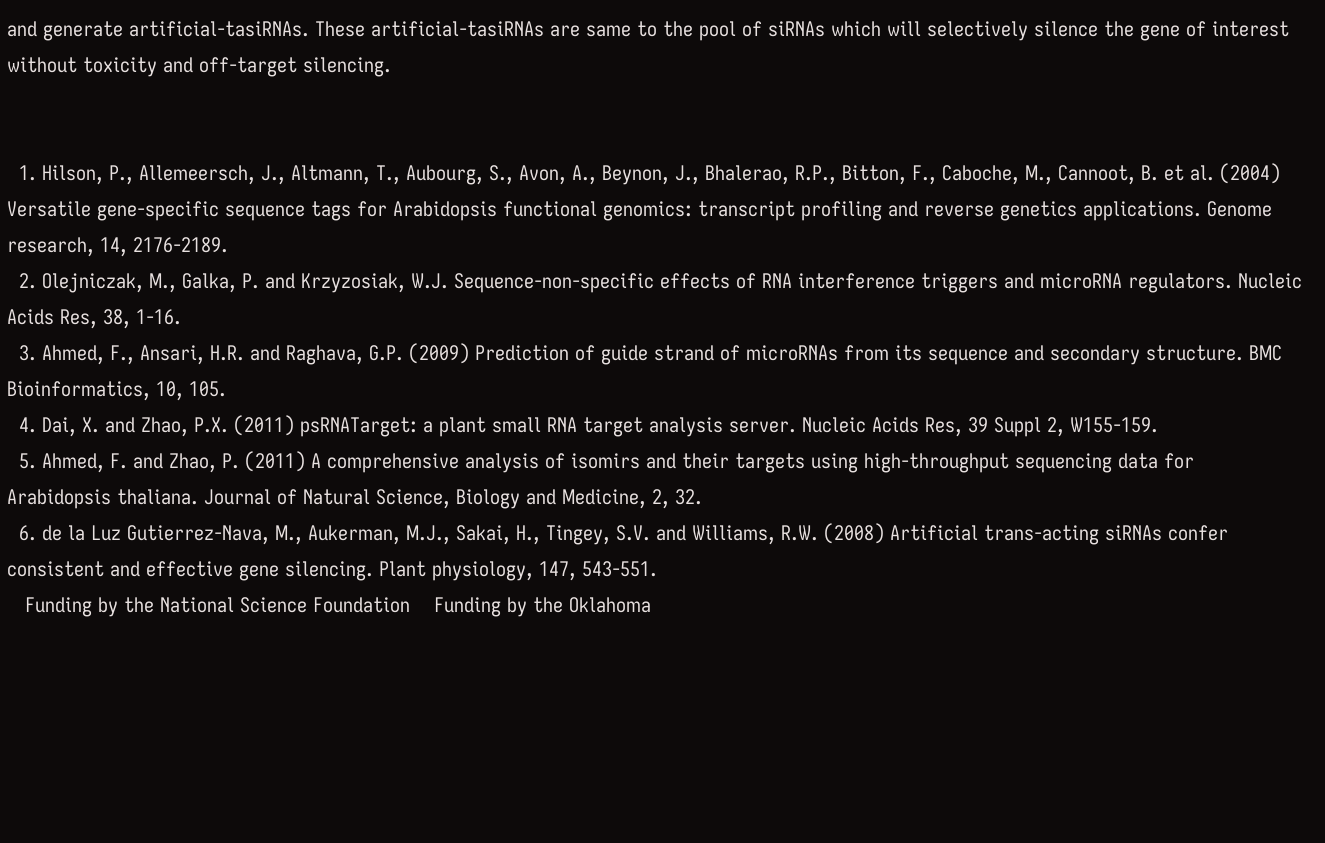and generate artificial-tasiRNAs. These artificial-tasiRNAs are same to the pool of siRNAs which will selectively silence the gene of interest without toxicity and off-target silencing.


  1. Hilson, P., Allemeersch, J., Altmann, T., Aubourg, S., Avon, A., Beynon, J., Bhalerao, R.P., Bitton, F., Caboche, M., Cannoot, B. et al. (2004) Versatile gene-specific sequence tags for Arabidopsis functional genomics: transcript profiling and reverse genetics applications. Genome research, 14, 2176-2189.
  2. Olejniczak, M., Galka, P. and Krzyzosiak, W.J. Sequence-non-specific effects of RNA interference triggers and microRNA regulators. Nucleic Acids Res, 38, 1-16.
  3. Ahmed, F., Ansari, H.R. and Raghava, G.P. (2009) Prediction of guide strand of microRNAs from its sequence and secondary structure. BMC Bioinformatics, 10, 105.
  4. Dai, X. and Zhao, P.X. (2011) psRNATarget: a plant small RNA target analysis server. Nucleic Acids Res, 39 Suppl 2, W155-159.
  5. Ahmed, F. and Zhao, P. (2011) A comprehensive analysis of isomirs and their targets using high-throughput sequencing data for Arabidopsis thaliana. Journal of Natural Science, Biology and Medicine, 2, 32.
  6. de la Luz Gutierrez-Nava, M., Aukerman, M.J., Sakai, H., Tingey, S.V. and Williams, R.W. (2008) Artificial trans-acting siRNAs confer consistent and effective gene silencing. Plant physiology, 147, 543-551.
   Funding by the National Science Foundation    Funding by the Oklahoma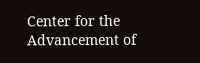Center for the Advancement of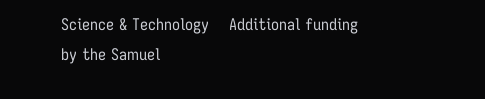Science & Technology    Additional funding by the Samuel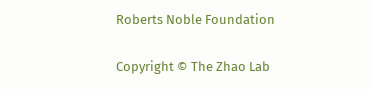Roberts Noble Foundation

Copyright © The Zhao Lab